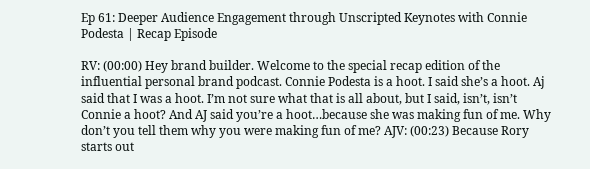Ep 61: Deeper Audience Engagement through Unscripted Keynotes with Connie Podesta | Recap Episode

RV: (00:00) Hey brand builder. Welcome to the special recap edition of the influential personal brand podcast. Connie Podesta is a hoot. I said she’s a hoot. Aj said that I was a hoot. I’m not sure what that is all about, but I said, isn’t, isn’t Connie a hoot? And AJ said you’re a hoot…because she was making fun of me. Why don’t you tell them why you were making fun of me? AJV: (00:23) Because Rory starts out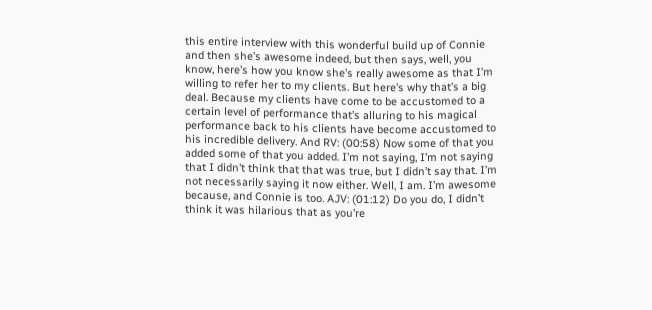this entire interview with this wonderful build up of Connie and then she’s awesome indeed, but then says, well, you know, here’s how you know she’s really awesome as that I’m willing to refer her to my clients. But here’s why that’s a big deal. Because my clients have come to be accustomed to a certain level of performance that’s alluring to his magical performance back to his clients have become accustomed to his incredible delivery. And RV: (00:58) Now some of that you added some of that you added. I’m not saying, I’m not saying that I didn’t think that that was true, but I didn’t say that. I’m not necessarily saying it now either. Well, I am. I’m awesome because, and Connie is too. AJV: (01:12) Do you do, I didn’t think it was hilarious that as you’re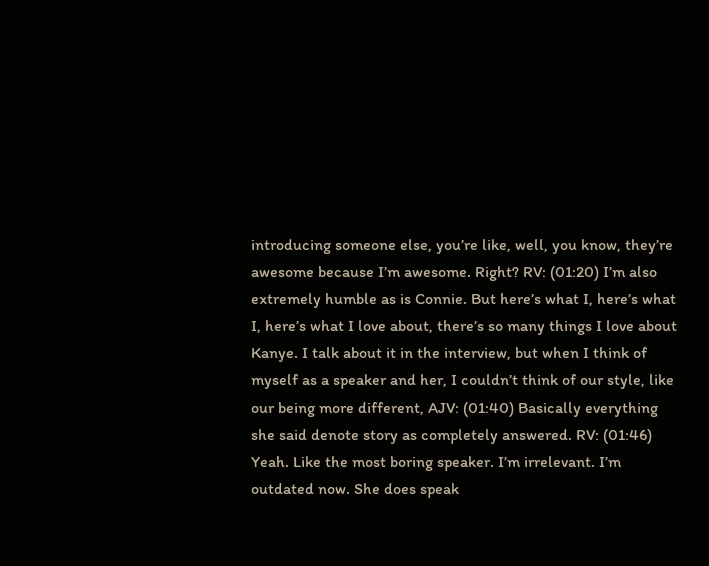introducing someone else, you’re like, well, you know, they’re awesome because I’m awesome. Right? RV: (01:20) I’m also extremely humble as is Connie. But here’s what I, here’s what I, here’s what I love about, there’s so many things I love about Kanye. I talk about it in the interview, but when I think of myself as a speaker and her, I couldn’t think of our style, like our being more different, AJV: (01:40) Basically everything she said denote story as completely answered. RV: (01:46) Yeah. Like the most boring speaker. I’m irrelevant. I’m outdated now. She does speak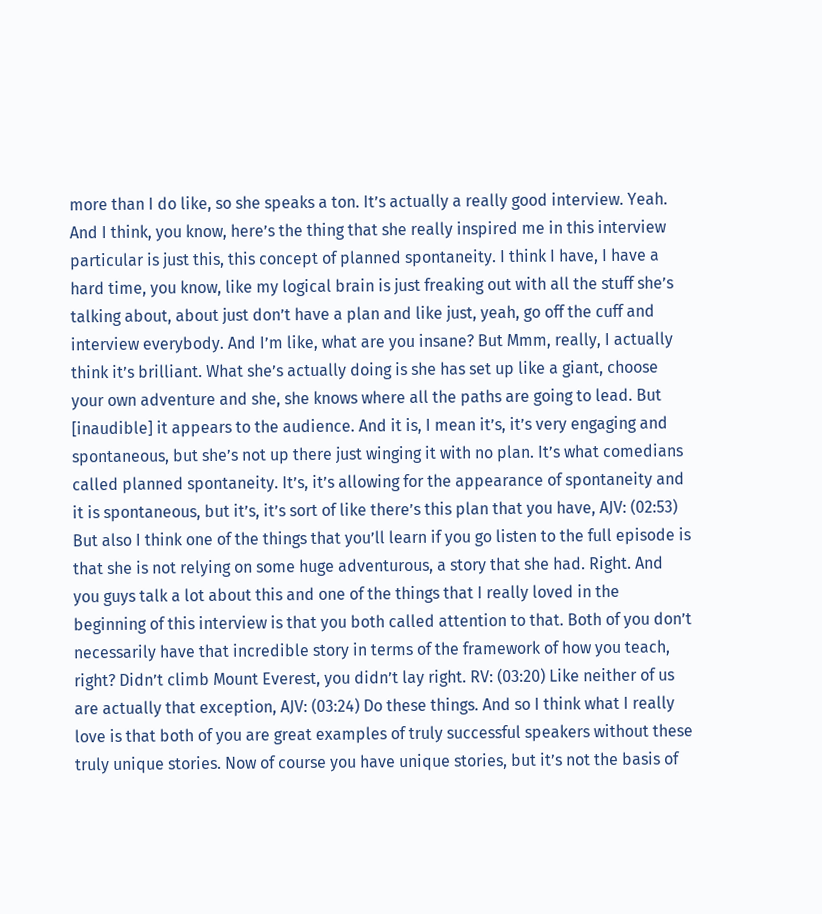more than I do like, so she speaks a ton. It’s actually a really good interview. Yeah. And I think, you know, here’s the thing that she really inspired me in this interview particular is just this, this concept of planned spontaneity. I think I have, I have a hard time, you know, like my logical brain is just freaking out with all the stuff she’s talking about, about just don’t have a plan and like just, yeah, go off the cuff and interview everybody. And I’m like, what are you insane? But Mmm, really, I actually think it’s brilliant. What she’s actually doing is she has set up like a giant, choose your own adventure and she, she knows where all the paths are going to lead. But [inaudible] it appears to the audience. And it is, I mean it’s, it’s very engaging and spontaneous, but she’s not up there just winging it with no plan. It’s what comedians called planned spontaneity. It’s, it’s allowing for the appearance of spontaneity and it is spontaneous, but it’s, it’s sort of like there’s this plan that you have, AJV: (02:53) But also I think one of the things that you’ll learn if you go listen to the full episode is that she is not relying on some huge adventurous, a story that she had. Right. And you guys talk a lot about this and one of the things that I really loved in the beginning of this interview is that you both called attention to that. Both of you don’t necessarily have that incredible story in terms of the framework of how you teach, right? Didn’t climb Mount Everest, you didn’t lay right. RV: (03:20) Like neither of us are actually that exception, AJV: (03:24) Do these things. And so I think what I really love is that both of you are great examples of truly successful speakers without these truly unique stories. Now of course you have unique stories, but it’s not the basis of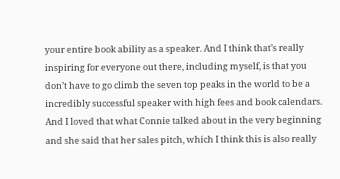your entire book ability as a speaker. And I think that’s really inspiring for everyone out there, including myself, is that you don’t have to go climb the seven top peaks in the world to be a incredibly successful speaker with high fees and book calendars. And I loved that what Connie talked about in the very beginning and she said that her sales pitch, which I think this is also really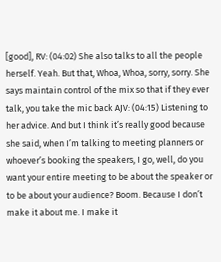[good], RV: (04:02) She also talks to all the people herself. Yeah. But that, Whoa, Whoa, sorry, sorry. She says maintain control of the mix so that if they ever talk, you take the mic back AJV: (04:15) Listening to her advice. And but I think it’s really good because she said, when I’m talking to meeting planners or whoever’s booking the speakers, I go, well, do you want your entire meeting to be about the speaker or to be about your audience? Boom. Because I don’t make it about me. I make it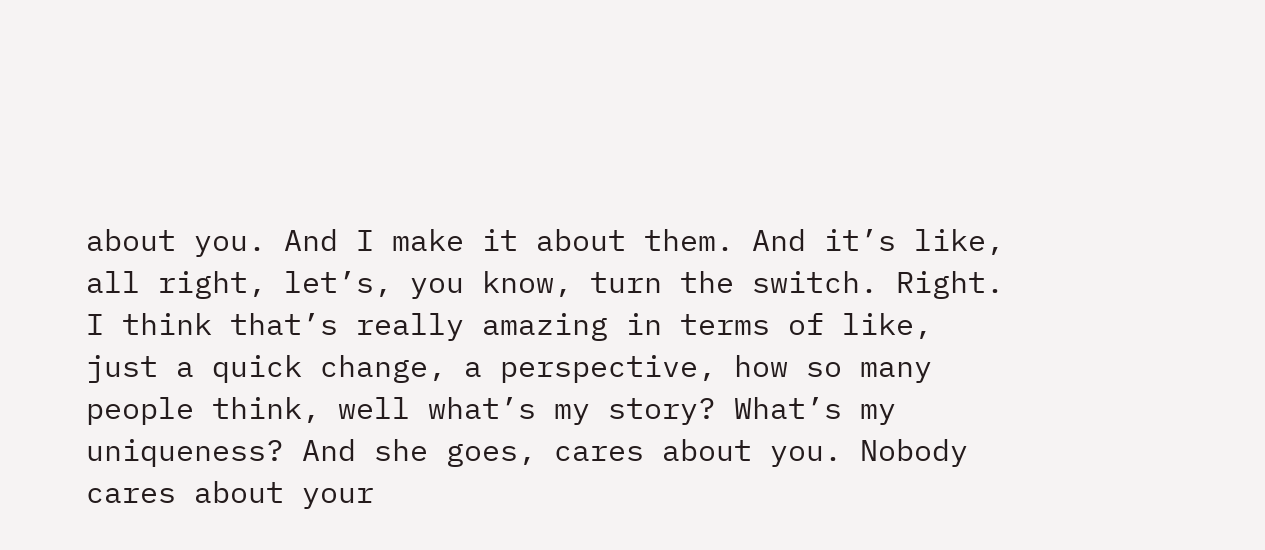about you. And I make it about them. And it’s like, all right, let’s, you know, turn the switch. Right. I think that’s really amazing in terms of like, just a quick change, a perspective, how so many people think, well what’s my story? What’s my uniqueness? And she goes, cares about you. Nobody cares about your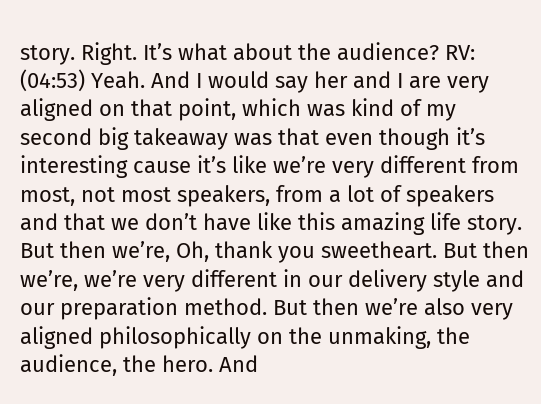story. Right. It’s what about the audience? RV: (04:53) Yeah. And I would say her and I are very aligned on that point, which was kind of my second big takeaway was that even though it’s interesting cause it’s like we’re very different from most, not most speakers, from a lot of speakers and that we don’t have like this amazing life story. But then we’re, Oh, thank you sweetheart. But then we’re, we’re very different in our delivery style and our preparation method. But then we’re also very aligned philosophically on the unmaking, the audience, the hero. And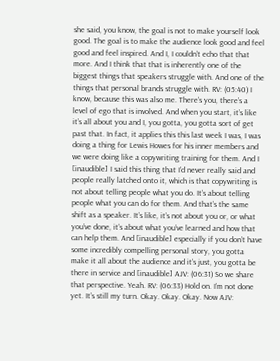she said, you know, the goal is not to make yourself look good. The goal is to make the audience look good and feel good and feel inspired. And I, I couldn’t echo that that more. And I think that that is inherently one of the biggest things that speakers struggle with. And one of the things that personal brands struggle with. RV: (05:40) I know, because this was also me. There’s you, there’s a level of ego that is involved. And when you start, it’s like it’s all about you and I, you gotta, you gotta sort of get past that. In fact, it applies this this last week I was, I was doing a thing for Lewis Howes for his inner members and we were doing like a copywriting training for them. And I [inaudible] I said this thing that I’d never really said and people really latched onto it, which is that copywriting is not about telling people what you do. It’s about telling people what you can do for them. And that’s the same shift as a speaker. It’s like, it’s not about you or, or what you’ve done, it’s about what you’ve learned and how that can help them. And [inaudible] especially if you don’t have some incredibly compelling personal story, you gotta make it all about the audience and it’s just, you gotta be there in service and [inaudible] AJV: (06:31) So we share that perspective. Yeah. RV: (06:33) Hold on. I’m not done yet. It’s still my turn. Okay. Okay. Okay. Now AJV: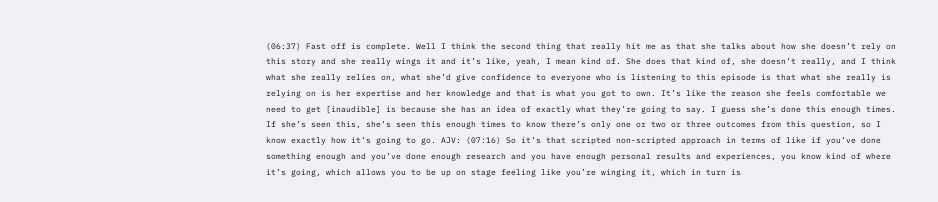(06:37) Fast off is complete. Well I think the second thing that really hit me as that she talks about how she doesn’t rely on this story and she really wings it and it’s like, yeah, I mean kind of. She does that kind of, she doesn’t really, and I think what she really relies on, what she’d give confidence to everyone who is listening to this episode is that what she really is relying on is her expertise and her knowledge and that is what you got to own. It’s like the reason she feels comfortable we need to get [inaudible] is because she has an idea of exactly what they’re going to say. I guess she’s done this enough times. If she’s seen this, she’s seen this enough times to know there’s only one or two or three outcomes from this question, so I know exactly how it’s going to go. AJV: (07:16) So it’s that scripted non-scripted approach in terms of like if you’ve done something enough and you’ve done enough research and you have enough personal results and experiences, you know kind of where it’s going, which allows you to be up on stage feeling like you’re winging it, which in turn is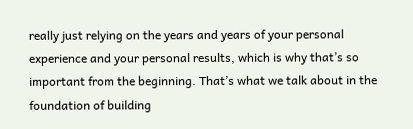really just relying on the years and years of your personal experience and your personal results, which is why that’s so important from the beginning. That’s what we talk about in the foundation of building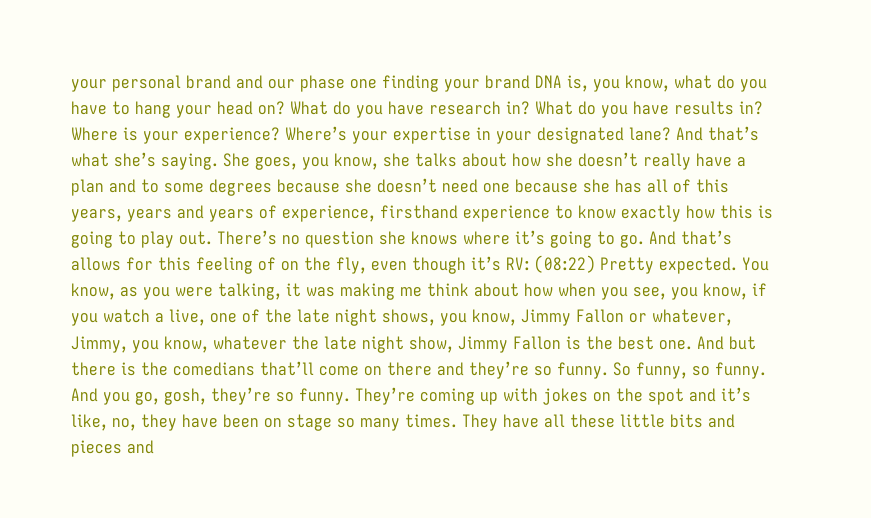your personal brand and our phase one finding your brand DNA is, you know, what do you have to hang your head on? What do you have research in? What do you have results in? Where is your experience? Where’s your expertise in your designated lane? And that’s what she’s saying. She goes, you know, she talks about how she doesn’t really have a plan and to some degrees because she doesn’t need one because she has all of this years, years and years of experience, firsthand experience to know exactly how this is going to play out. There’s no question she knows where it’s going to go. And that’s allows for this feeling of on the fly, even though it’s RV: (08:22) Pretty expected. You know, as you were talking, it was making me think about how when you see, you know, if you watch a live, one of the late night shows, you know, Jimmy Fallon or whatever, Jimmy, you know, whatever the late night show, Jimmy Fallon is the best one. And but there is the comedians that’ll come on there and they’re so funny. So funny, so funny. And you go, gosh, they’re so funny. They’re coming up with jokes on the spot and it’s like, no, they have been on stage so many times. They have all these little bits and pieces and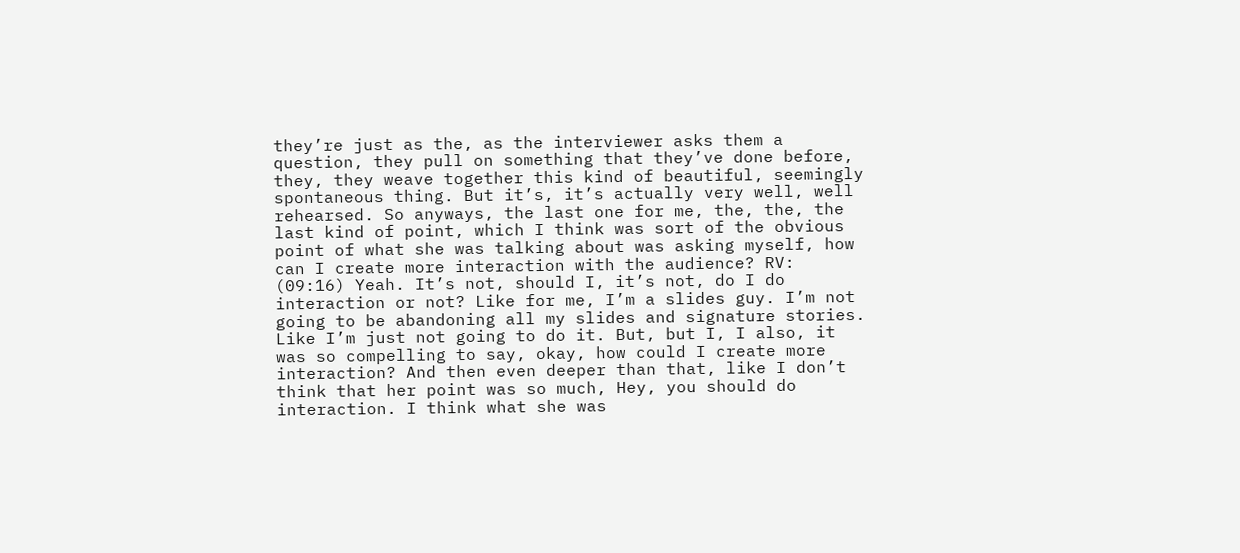they’re just as the, as the interviewer asks them a question, they pull on something that they’ve done before, they, they weave together this kind of beautiful, seemingly spontaneous thing. But it’s, it’s actually very well, well rehearsed. So anyways, the last one for me, the, the, the last kind of point, which I think was sort of the obvious point of what she was talking about was asking myself, how can I create more interaction with the audience? RV: (09:16) Yeah. It’s not, should I, it’s not, do I do interaction or not? Like for me, I’m a slides guy. I’m not going to be abandoning all my slides and signature stories. Like I’m just not going to do it. But, but I, I also, it was so compelling to say, okay, how could I create more interaction? And then even deeper than that, like I don’t think that her point was so much, Hey, you should do interaction. I think what she was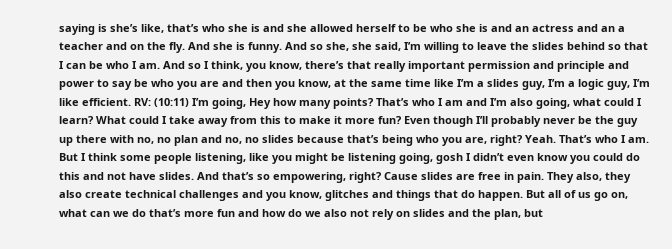saying is she’s like, that’s who she is and she allowed herself to be who she is and an actress and an a teacher and on the fly. And she is funny. And so she, she said, I’m willing to leave the slides behind so that I can be who I am. And so I think, you know, there’s that really important permission and principle and power to say be who you are and then you know, at the same time like I’m a slides guy, I’m a logic guy, I’m like efficient. RV: (10:11) I’m going, Hey how many points? That’s who I am and I’m also going, what could I learn? What could I take away from this to make it more fun? Even though I’ll probably never be the guy up there with no, no plan and no, no slides because that’s being who you are, right? Yeah. That’s who I am. But I think some people listening, like you might be listening going, gosh I didn’t even know you could do this and not have slides. And that’s so empowering, right? Cause slides are free in pain. They also, they also create technical challenges and you know, glitches and things that do happen. But all of us go on, what can we do that’s more fun and how do we also not rely on slides and the plan, but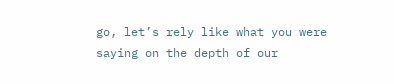go, let’s rely like what you were saying on the depth of our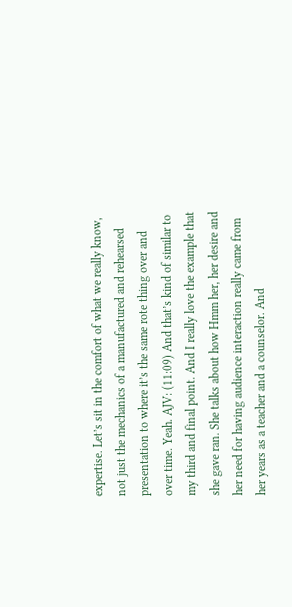expertise. Let’s sit in the comfort of what we really know, not just the mechanics of a manufactured and rehearsed presentation to where it’s the same rote thing over and over time. Yeah. AJV: (11:09) And that’s kind of similar to my third and final point. And I really love the example that she gave ran. She talks about how Hmm her, her desire and her need for having audience interaction really came from her years as a teacher and a counselor. And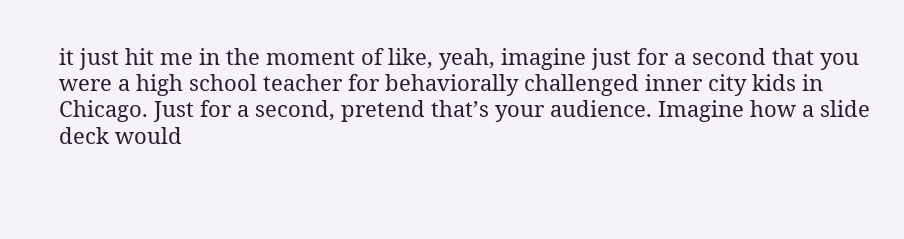it just hit me in the moment of like, yeah, imagine just for a second that you were a high school teacher for behaviorally challenged inner city kids in Chicago. Just for a second, pretend that’s your audience. Imagine how a slide deck would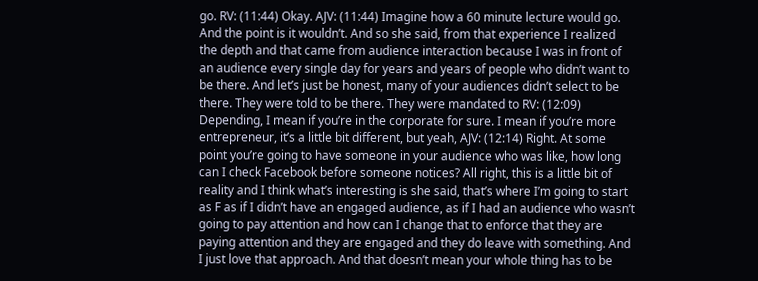go. RV: (11:44) Okay. AJV: (11:44) Imagine how a 60 minute lecture would go. And the point is it wouldn’t. And so she said, from that experience I realized the depth and that came from audience interaction because I was in front of an audience every single day for years and years of people who didn’t want to be there. And let’s just be honest, many of your audiences didn’t select to be there. They were told to be there. They were mandated to RV: (12:09) Depending, I mean if you’re in the corporate for sure. I mean if you’re more entrepreneur, it’s a little bit different, but yeah, AJV: (12:14) Right. At some point you’re going to have someone in your audience who was like, how long can I check Facebook before someone notices? All right, this is a little bit of reality and I think what’s interesting is she said, that’s where I’m going to start as F as if I didn’t have an engaged audience, as if I had an audience who wasn’t going to pay attention and how can I change that to enforce that they are paying attention and they are engaged and they do leave with something. And I just love that approach. And that doesn’t mean your whole thing has to be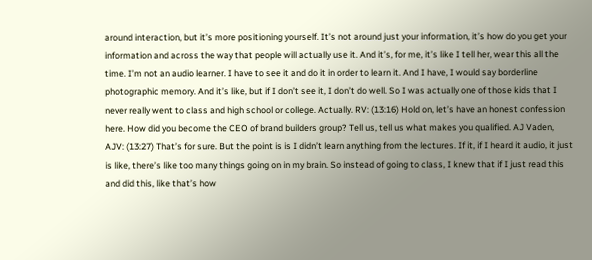around interaction, but it’s more positioning yourself. It’s not around just your information, it’s how do you get your information and across the way that people will actually use it. And it’s, for me, it’s like I tell her, wear this all the time. I’m not an audio learner. I have to see it and do it in order to learn it. And I have, I would say borderline photographic memory. And it’s like, but if I don’t see it, I don’t do well. So I was actually one of those kids that I never really went to class and high school or college. Actually. RV: (13:16) Hold on, let’s have an honest confession here. How did you become the CEO of brand builders group? Tell us, tell us what makes you qualified. AJ Vaden, AJV: (13:27) That’s for sure. But the point is is I didn’t learn anything from the lectures. If it, if I heard it audio, it just is like, there’s like too many things going on in my brain. So instead of going to class, I knew that if I just read this and did this, like that’s how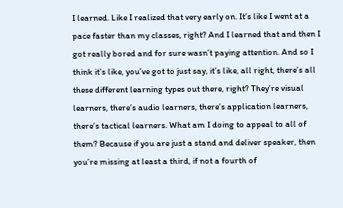I learned. Like I realized that very early on. It’s like I went at a pace faster than my classes, right? And I learned that and then I got really bored and for sure wasn’t paying attention. And so I think it’s like, you’ve got to just say, it’s like, all right, there’s all these different learning types out there, right? They’re visual learners, there’s audio learners, there’s application learners, there’s tactical learners. What am I doing to appeal to all of them? Because if you are just a stand and deliver speaker, then you’re missing at least a third, if not a fourth of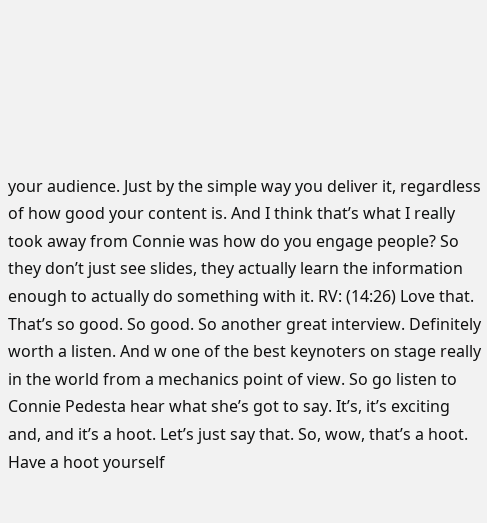your audience. Just by the simple way you deliver it, regardless of how good your content is. And I think that’s what I really took away from Connie was how do you engage people? So they don’t just see slides, they actually learn the information enough to actually do something with it. RV: (14:26) Love that. That’s so good. So good. So another great interview. Definitely worth a listen. And w one of the best keynoters on stage really in the world from a mechanics point of view. So go listen to Connie Pedesta hear what she’s got to say. It’s, it’s exciting and, and it’s a hoot. Let’s just say that. So, wow, that’s a hoot. Have a hoot yourself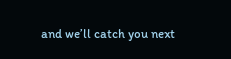and we’ll catch you next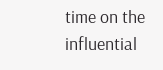time on the influential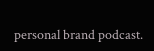personal brand podcast.